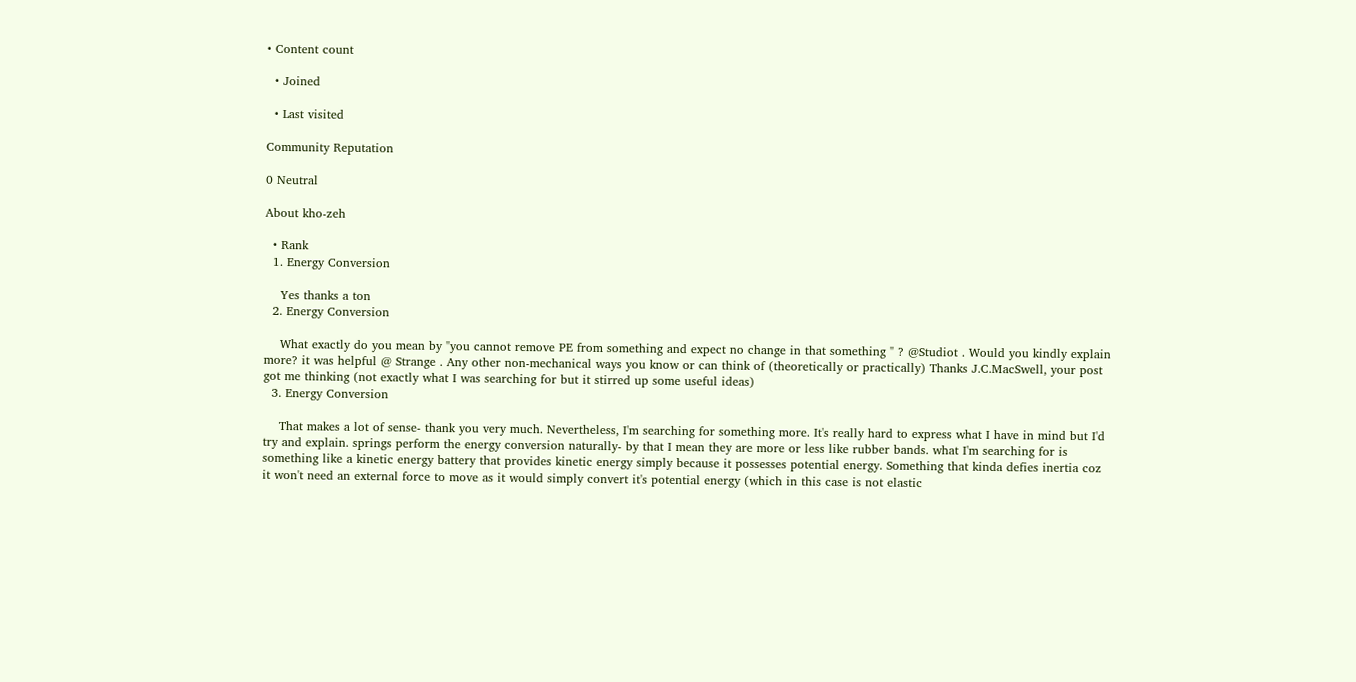• Content count

  • Joined

  • Last visited

Community Reputation

0 Neutral

About kho-zeh

  • Rank
  1. Energy Conversion

    Yes thanks a ton
  2. Energy Conversion

    What exactly do you mean by "you cannot remove PE from something and expect no change in that something " ? @Studiot . Would you kindly explain more? it was helpful @ Strange . Any other non-mechanical ways you know or can think of (theoretically or practically) Thanks J.C.MacSwell, your post got me thinking (not exactly what I was searching for but it stirred up some useful ideas)
  3. Energy Conversion

    That makes a lot of sense- thank you very much. Nevertheless, I'm searching for something more. It's really hard to express what I have in mind but I'd try and explain. springs perform the energy conversion naturally- by that I mean they are more or less like rubber bands. what I'm searching for is something like a kinetic energy battery that provides kinetic energy simply because it possesses potential energy. Something that kinda defies inertia coz it won't need an external force to move as it would simply convert it's potential energy (which in this case is not elastic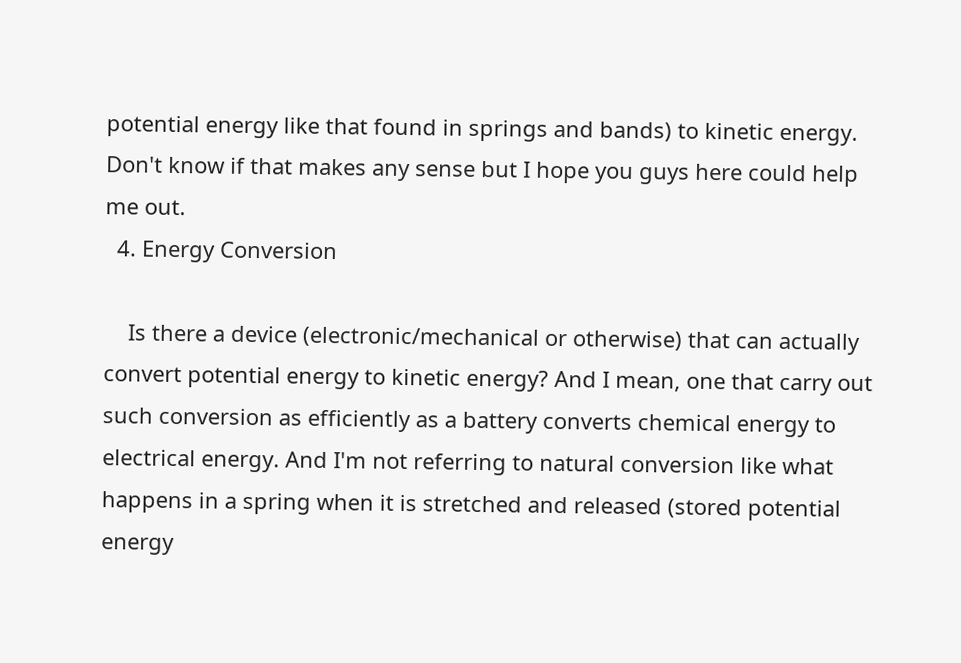potential energy like that found in springs and bands) to kinetic energy. Don't know if that makes any sense but I hope you guys here could help me out.
  4. Energy Conversion

    Is there a device (electronic/mechanical or otherwise) that can actually convert potential energy to kinetic energy? And I mean, one that carry out such conversion as efficiently as a battery converts chemical energy to electrical energy. And I'm not referring to natural conversion like what happens in a spring when it is stretched and released (stored potential energy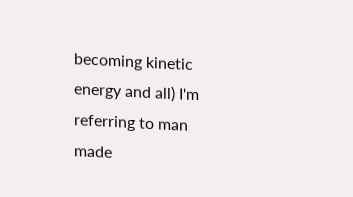becoming kinetic energy and all) I'm referring to man made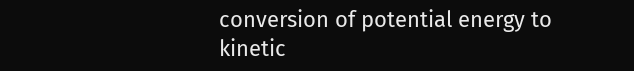conversion of potential energy to kinetic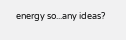energy so...any ideas?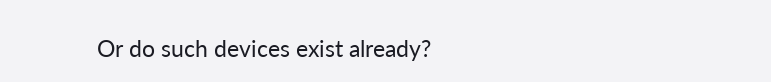Or do such devices exist already?